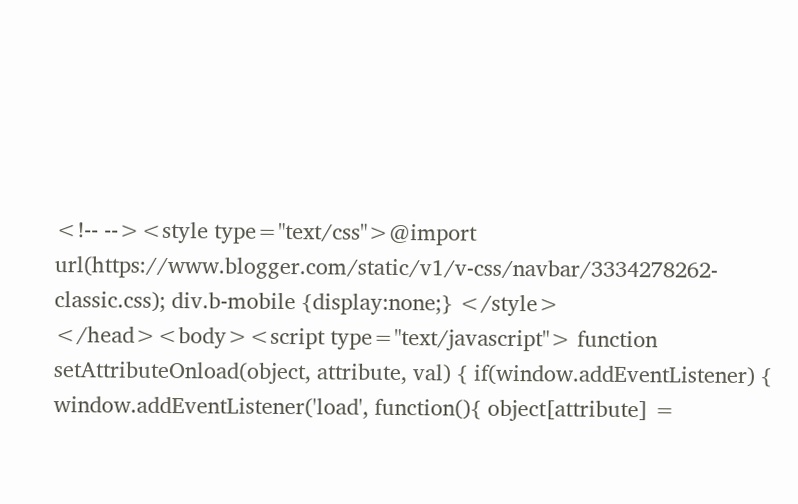<!-- --><style type="text/css">@import url(https://www.blogger.com/static/v1/v-css/navbar/3334278262-classic.css); div.b-mobile {display:none;} </style> </head><body><script type="text/javascript"> function setAttributeOnload(object, attribute, val) { if(window.addEventListener) { window.addEventListener('load', function(){ object[attribute] =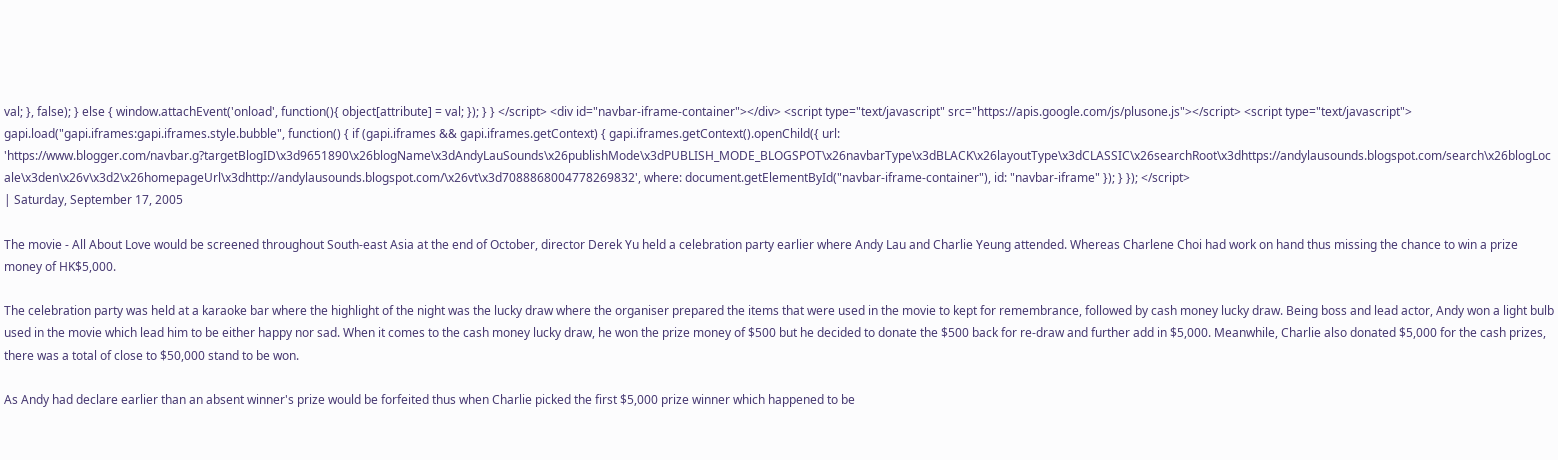val; }, false); } else { window.attachEvent('onload', function(){ object[attribute] = val; }); } } </script> <div id="navbar-iframe-container"></div> <script type="text/javascript" src="https://apis.google.com/js/plusone.js"></script> <script type="text/javascript"> gapi.load("gapi.iframes:gapi.iframes.style.bubble", function() { if (gapi.iframes && gapi.iframes.getContext) { gapi.iframes.getContext().openChild({ url: 'https://www.blogger.com/navbar.g?targetBlogID\x3d9651890\x26blogName\x3dAndyLauSounds\x26publishMode\x3dPUBLISH_MODE_BLOGSPOT\x26navbarType\x3dBLACK\x26layoutType\x3dCLASSIC\x26searchRoot\x3dhttps://andylausounds.blogspot.com/search\x26blogLocale\x3den\x26v\x3d2\x26homepageUrl\x3dhttp://andylausounds.blogspot.com/\x26vt\x3d7088868004778269832', where: document.getElementById("navbar-iframe-container"), id: "navbar-iframe" }); } }); </script>
| Saturday, September 17, 2005

The movie - All About Love would be screened throughout South-east Asia at the end of October, director Derek Yu held a celebration party earlier where Andy Lau and Charlie Yeung attended. Whereas Charlene Choi had work on hand thus missing the chance to win a prize money of HK$5,000.

The celebration party was held at a karaoke bar where the highlight of the night was the lucky draw where the organiser prepared the items that were used in the movie to kept for remembrance, followed by cash money lucky draw. Being boss and lead actor, Andy won a light bulb used in the movie which lead him to be either happy nor sad. When it comes to the cash money lucky draw, he won the prize money of $500 but he decided to donate the $500 back for re-draw and further add in $5,000. Meanwhile, Charlie also donated $5,000 for the cash prizes, there was a total of close to $50,000 stand to be won.

As Andy had declare earlier than an absent winner's prize would be forfeited thus when Charlie picked the first $5,000 prize winner which happened to be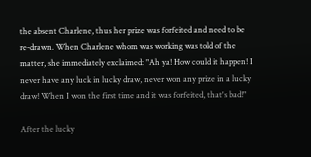the absent Charlene, thus her prize was forfeited and need to be re-drawn. When Charlene whom was working was told of the matter, she immediately exclaimed: "Ah ya! How could it happen! I never have any luck in lucky draw, never won any prize in a lucky draw! When I won the first time and it was forfeited, that's bad!"

After the lucky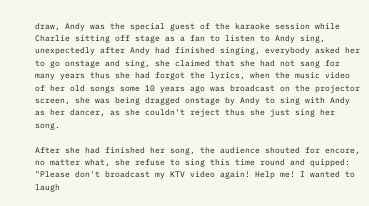draw, Andy was the special guest of the karaoke session while Charlie sitting off stage as a fan to listen to Andy sing, unexpectedly after Andy had finished singing, everybody asked her to go onstage and sing, she claimed that she had not sang for many years thus she had forgot the lyrics, when the music video of her old songs some 10 years ago was broadcast on the projector screen, she was being dragged onstage by Andy to sing with Andy as her dancer, as she couldn't reject thus she just sing her song.

After she had finished her song, the audience shouted for encore, no matter what, she refuse to sing this time round and quipped: "Please don't broadcast my KTV video again! Help me! I wanted to laugh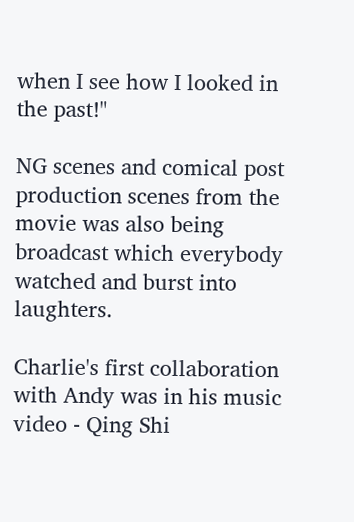when I see how I looked in the past!"

NG scenes and comical post production scenes from the movie was also being broadcast which everybody watched and burst into laughters.

Charlie's first collaboration with Andy was in his music video - Qing Shi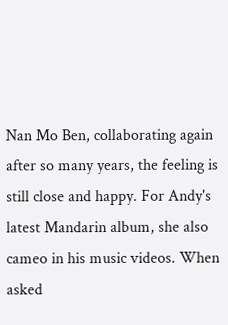Nan Mo Ben, collaborating again after so many years, the feeling is still close and happy. For Andy's latest Mandarin album, she also cameo in his music videos. When asked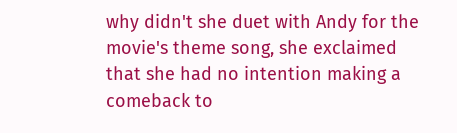why didn't she duet with Andy for the movie's theme song, she exclaimed that she had no intention making a comeback to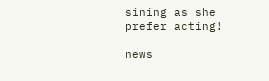sining as she prefer acting!

news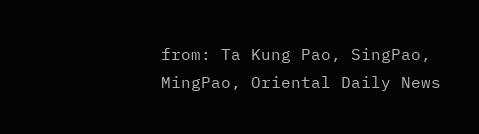from: Ta Kung Pao, SingPao, MingPao, Oriental Daily News